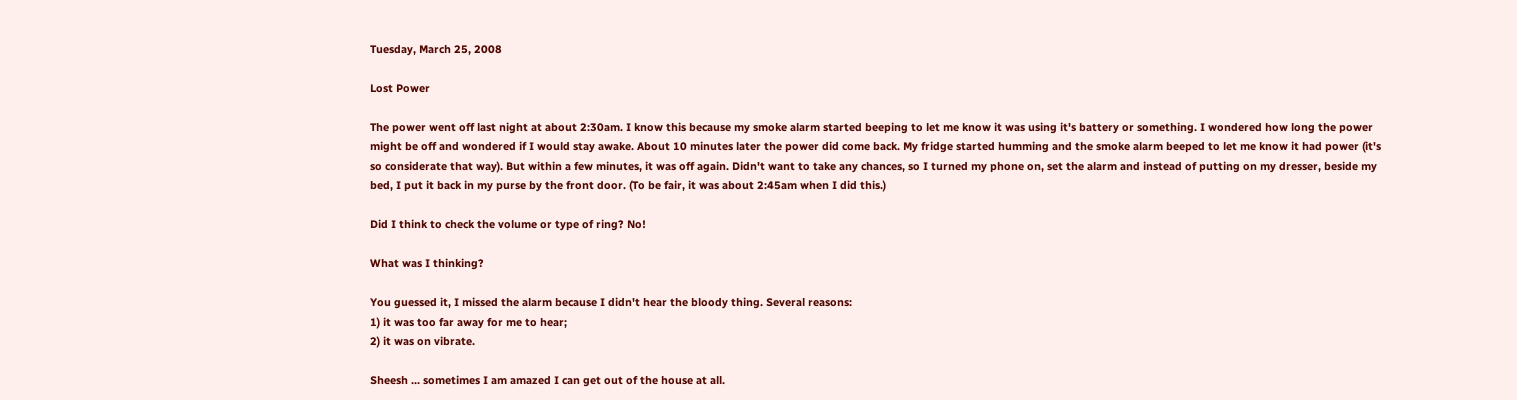Tuesday, March 25, 2008

Lost Power

The power went off last night at about 2:30am. I know this because my smoke alarm started beeping to let me know it was using it's battery or something. I wondered how long the power might be off and wondered if I would stay awake. About 10 minutes later the power did come back. My fridge started humming and the smoke alarm beeped to let me know it had power (it's so considerate that way). But within a few minutes, it was off again. Didn't want to take any chances, so I turned my phone on, set the alarm and instead of putting on my dresser, beside my bed, I put it back in my purse by the front door. (To be fair, it was about 2:45am when I did this.)

Did I think to check the volume or type of ring? No!

What was I thinking?

You guessed it, I missed the alarm because I didn't hear the bloody thing. Several reasons:
1) it was too far away for me to hear;
2) it was on vibrate.

Sheesh ... sometimes I am amazed I can get out of the house at all.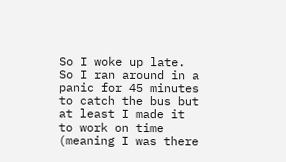So I woke up late. So I ran around in a panic for 45 minutes to catch the bus but at least I made it to work on time (meaning I was there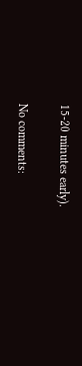15-20 minutes early).

No comments: